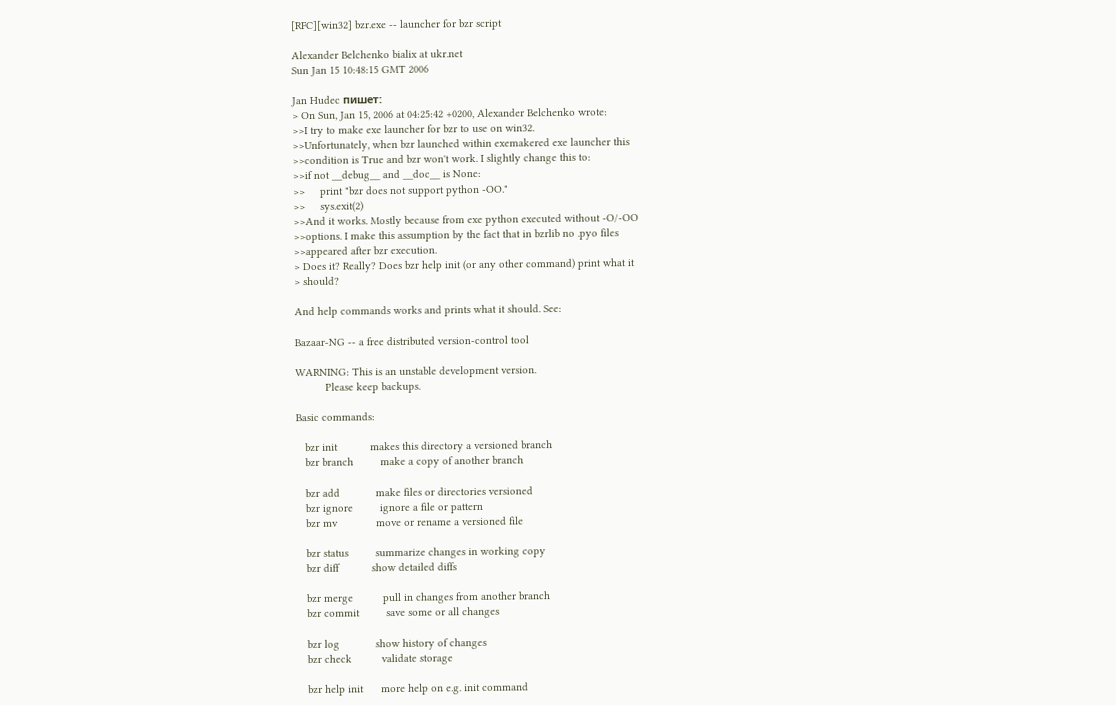[RFC][win32] bzr.exe -- launcher for bzr script

Alexander Belchenko bialix at ukr.net
Sun Jan 15 10:48:15 GMT 2006

Jan Hudec пишет:
> On Sun, Jan 15, 2006 at 04:25:42 +0200, Alexander Belchenko wrote:
>>I try to make exe launcher for bzr to use on win32.
>>Unfortunately, when bzr launched within exemakered exe launcher this
>>condition is True and bzr won't work. I slightly change this to:
>>if not __debug__ and __doc__ is None:
>>     print "bzr does not support python -OO."
>>     sys.exit(2)
>>And it works. Mostly because from exe python executed without -O/-OO
>>options. I make this assumption by the fact that in bzrlib no .pyo files
>>appeared after bzr execution.
> Does it? Really? Does bzr help init (or any other command) print what it
> should?

And help commands works and prints what it should. See:

Bazaar-NG -- a free distributed version-control tool

WARNING: This is an unstable development version.
          Please keep backups.

Basic commands:

   bzr init           makes this directory a versioned branch
   bzr branch         make a copy of another branch

   bzr add            make files or directories versioned
   bzr ignore         ignore a file or pattern
   bzr mv             move or rename a versioned file

   bzr status         summarize changes in working copy
   bzr diff           show detailed diffs

   bzr merge          pull in changes from another branch
   bzr commit         save some or all changes

   bzr log            show history of changes
   bzr check          validate storage

   bzr help init      more help on e.g. init command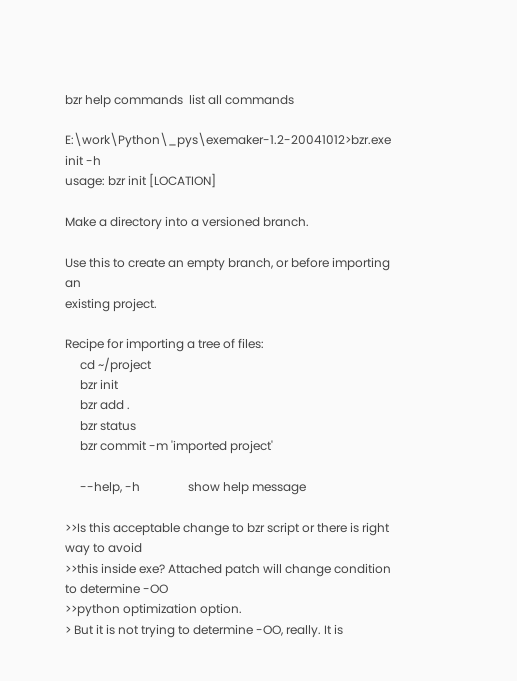bzr help commands  list all commands

E:\work\Python\_pys\exemaker-1.2-20041012>bzr.exe init -h
usage: bzr init [LOCATION]

Make a directory into a versioned branch.

Use this to create an empty branch, or before importing an
existing project.

Recipe for importing a tree of files:
     cd ~/project
     bzr init
     bzr add .
     bzr status
     bzr commit -m 'imported project'

     --help, -h                show help message

>>Is this acceptable change to bzr script or there is right way to avoid
>>this inside exe? Attached patch will change condition to determine -OO
>>python optimization option.
> But it is not trying to determine -OO, really. It is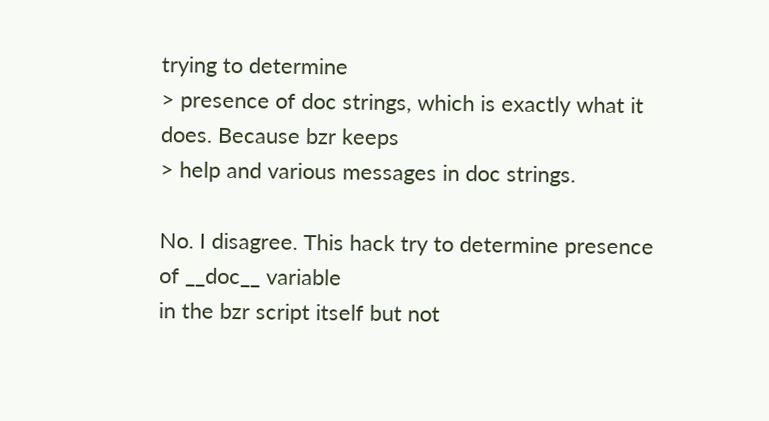trying to determine
> presence of doc strings, which is exactly what it does. Because bzr keeps
> help and various messages in doc strings.

No. I disagree. This hack try to determine presence of __doc__ variable
in the bzr script itself but not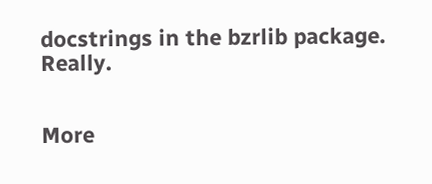docstrings in the bzrlib package. Really.


More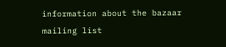information about the bazaar mailing list